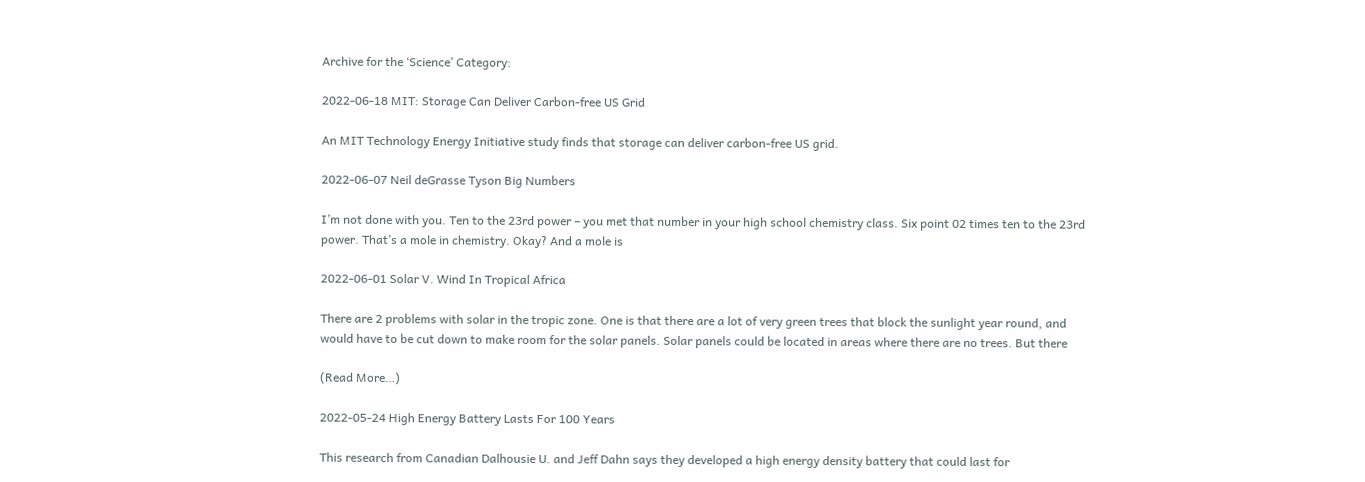Archive for the ‘Science’ Category:

2022-06-18 MIT: Storage Can Deliver Carbon-free US Grid

An MIT Technology Energy Initiative study finds that storage can deliver carbon-free US grid.

2022-06-07 Neil deGrasse Tyson Big Numbers

I’m not done with you. Ten to the 23rd power – you met that number in your high school chemistry class. Six point 02 times ten to the 23rd power. That’s a mole in chemistry. Okay? And a mole is

2022-06-01 Solar V. Wind In Tropical Africa

There are 2 problems with solar in the tropic zone. One is that there are a lot of very green trees that block the sunlight year round, and would have to be cut down to make room for the solar panels. Solar panels could be located in areas where there are no trees. But there

(Read More…)

2022-05-24 High Energy Battery Lasts For 100 Years

This research from Canadian Dalhousie U. and Jeff Dahn says they developed a high energy density battery that could last for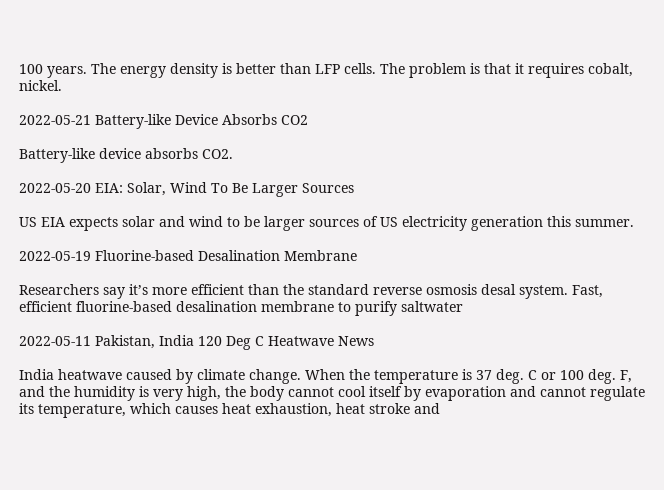100 years. The energy density is better than LFP cells. The problem is that it requires cobalt, nickel.

2022-05-21 Battery-like Device Absorbs CO2

Battery-like device absorbs CO2.

2022-05-20 EIA: Solar, Wind To Be Larger Sources

US EIA expects solar and wind to be larger sources of US electricity generation this summer.

2022-05-19 Fluorine-based Desalination Membrane

Researchers say it’s more efficient than the standard reverse osmosis desal system. Fast, efficient fluorine-based desalination membrane to purify saltwater

2022-05-11 Pakistan, India 120 Deg C Heatwave News

India heatwave caused by climate change. When the temperature is 37 deg. C or 100 deg. F, and the humidity is very high, the body cannot cool itself by evaporation and cannot regulate its temperature, which causes heat exhaustion, heat stroke and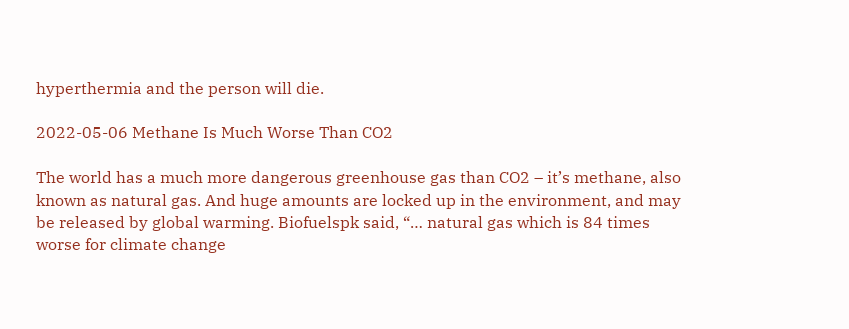hyperthermia and the person will die.

2022-05-06 Methane Is Much Worse Than CO2

The world has a much more dangerous greenhouse gas than CO2 – it’s methane, also known as natural gas. And huge amounts are locked up in the environment, and may be released by global warming. Biofuelspk said, “… natural gas which is 84 times worse for climate change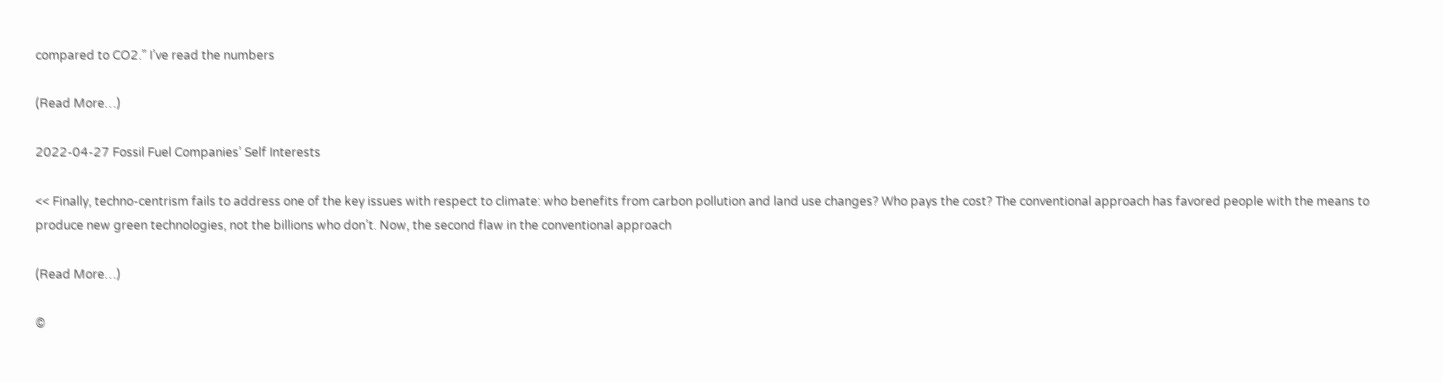compared to CO2.” I’ve read the numbers

(Read More…)

2022-04-27 Fossil Fuel Companies’ Self Interests

<< Finally, techno-centrism fails to address one of the key issues with respect to climate: who benefits from carbon pollution and land use changes? Who pays the cost? The conventional approach has favored people with the means to produce new green technologies, not the billions who don’t. Now, the second flaw in the conventional approach

(Read More…)

©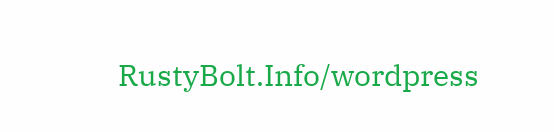RustyBolt.Info/wordpress